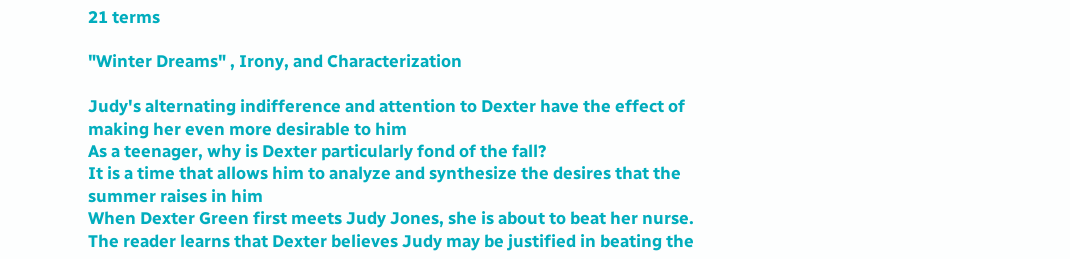21 terms

"Winter Dreams" , Irony, and Characterization

Judy's alternating indifference and attention to Dexter have the effect of
making her even more desirable to him
As a teenager, why is Dexter particularly fond of the fall?
It is a time that allows him to analyze and synthesize the desires that the summer raises in him
When Dexter Green first meets Judy Jones, she is about to beat her nurse. The reader learns that Dexter believes Judy may be justified in beating the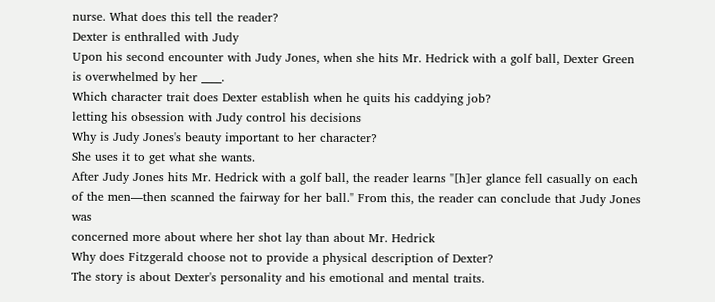nurse. What does this tell the reader?
Dexter is enthralled with Judy
Upon his second encounter with Judy Jones, when she hits Mr. Hedrick with a golf ball, Dexter Green is overwhelmed by her ____.
Which character trait does Dexter establish when he quits his caddying job?
letting his obsession with Judy control his decisions
Why is Judy Jones's beauty important to her character?
She uses it to get what she wants.
After Judy Jones hits Mr. Hedrick with a golf ball, the reader learns "[h]er glance fell casually on each of the men—then scanned the fairway for her ball." From this, the reader can conclude that Judy Jones was
concerned more about where her shot lay than about Mr. Hedrick
Why does Fitzgerald choose not to provide a physical description of Dexter?
The story is about Dexter's personality and his emotional and mental traits.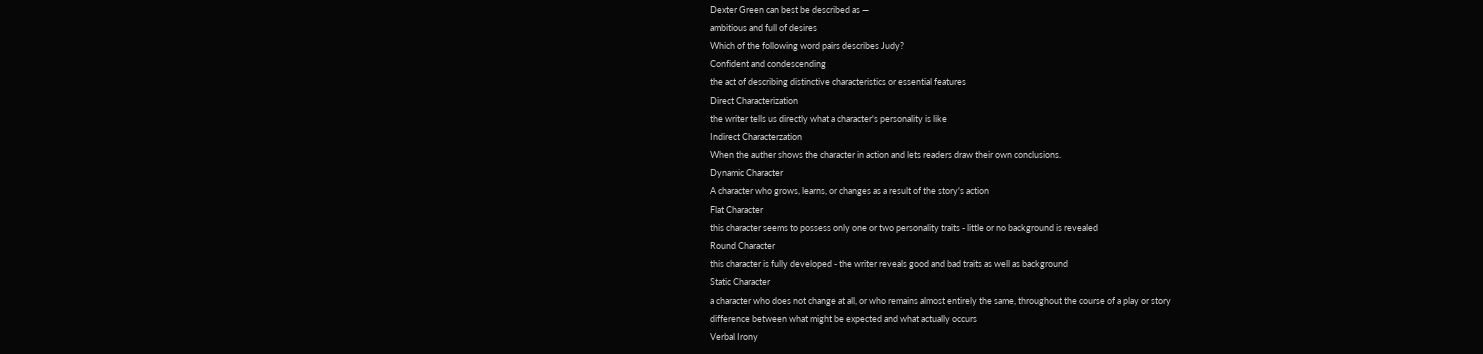Dexter Green can best be described as —
ambitious and full of desires
Which of the following word pairs describes Judy?
Confident and condescending
the act of describing distinctive characteristics or essential features
Direct Characterization
the writer tells us directly what a character's personality is like
Indirect Characterzation
When the auther shows the character in action and lets readers draw their own conclusions.
Dynamic Character
A character who grows, learns, or changes as a result of the story's action
Flat Character
this character seems to possess only one or two personality traits - little or no background is revealed
Round Character
this character is fully developed - the writer reveals good and bad traits as well as background
Static Character
a character who does not change at all, or who remains almost entirely the same, throughout the course of a play or story
difference between what might be expected and what actually occurs
Verbal Irony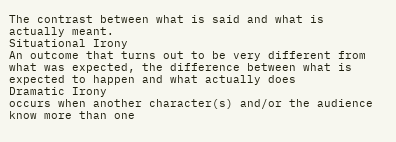The contrast between what is said and what is actually meant.
Situational Irony
An outcome that turns out to be very different from what was expected, the difference between what is expected to happen and what actually does
Dramatic Irony
occurs when another character(s) and/or the audience know more than one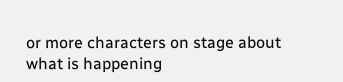or more characters on stage about what is happening